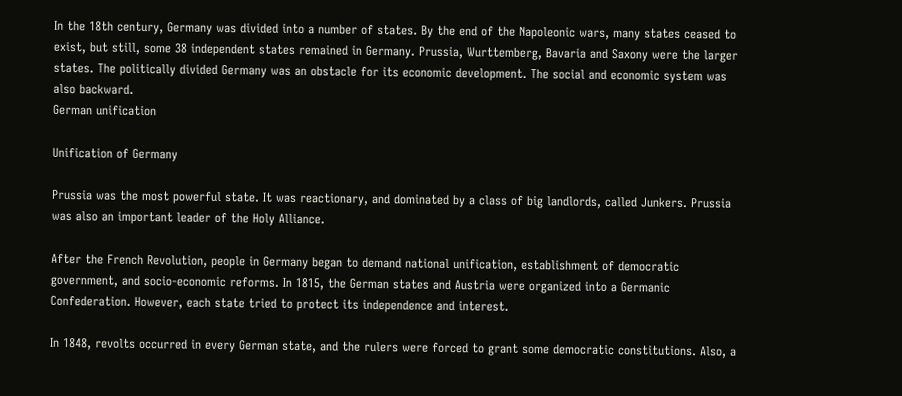In the 18th century, Germany was divided into a number of states. By the end of the Napoleonic wars, many states ceased to exist, but still, some 38 independent states remained in Germany. Prussia, Wurttemberg, Bavaria and Saxony were the larger states. The politically divided Germany was an obstacle for its economic development. The social and economic system was also backward.
German unification

Unification of Germany

Prussia was the most powerful state. It was reactionary, and dominated by a class of big landlords, called Junkers. Prussia was also an important leader of the Holy Alliance.

After the French Revolution, people in Germany began to demand national unification, establishment of democratic government, and socio-economic reforms. In 1815, the German states and Austria were organized into a Germanic Confederation. However, each state tried to protect its independence and interest.

In 1848, revolts occurred in every German state, and the rulers were forced to grant some democratic constitutions. Also, a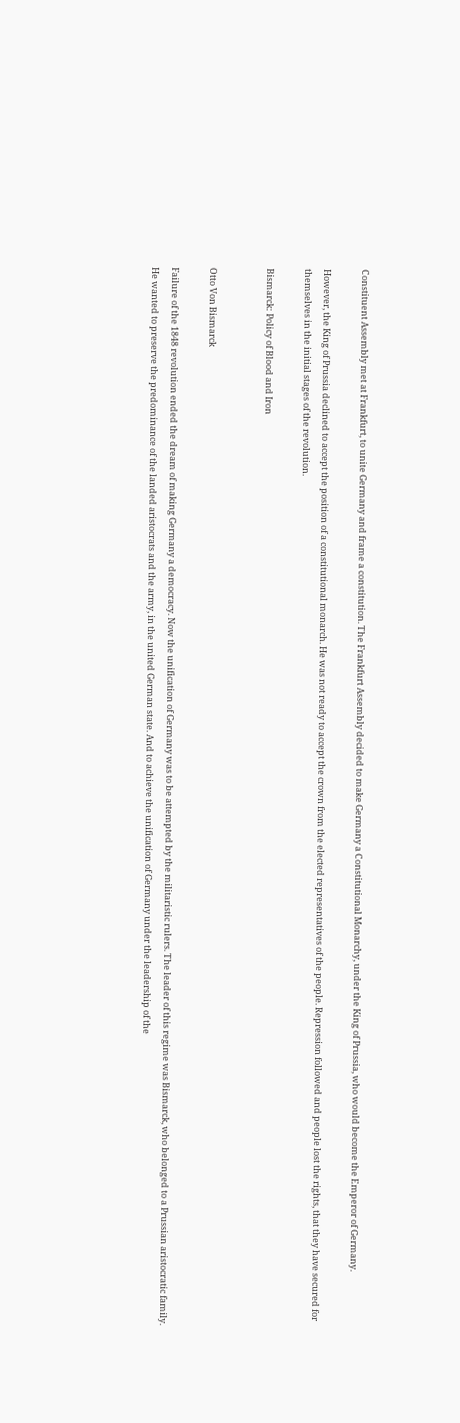Constituent Assembly met at Frankfurt, to unite Germany and frame a constitution. The Frankfurt Assembly decided to make Germany a Constitutional Monarchy, under the King of Prussia, who would become the Emperor of Germany.

However, the King of Prussia declined to accept the position of a constitutional monarch. He was not ready to accept the crown from the elected representatives of the people. Repression followed and people lost the rights, that they have secured for themselves in the initial stages of the revolution.

Bismarck: Policy of Blood and Iron


Otto Von Bismarck

Failure of the 1848 revolution ended the dream of making Germany a democracy. Now the unification of Germany was to be attempted by the militaristic rulers. The leader of this regime was Bismarck, who belonged to a Prussian aristocratic family. He wanted to preserve the predominance of the landed aristocrats and the army, in the united German state. And to achieve the unification of Germany under the leadership of the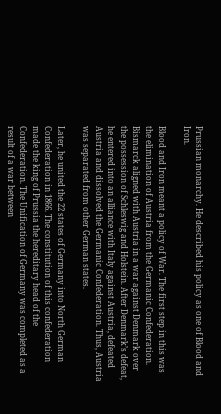Prussian monarchy. He described his policy as one of Blood and Iron.

Blood and Iron meant a policy of War. The first step in this was the elimination of Austria from the Germanic Confederation. Bismarck aligned with Austria in a war against Denmark over the possession of Schleswig and Holstein. After Denmark’s defeat, he entered into an alliance with Italy against Austria, defeated Austria and dissolved the Germanic Confederation. Thus, Austria was separated from other German states.

Later, he united the 22 states of Germany into North German Confederation in 1866. The constitution of this confederation made the king of Prussia the hereditary head of the Confederation. The Unification of Germany was completed as a result of a war between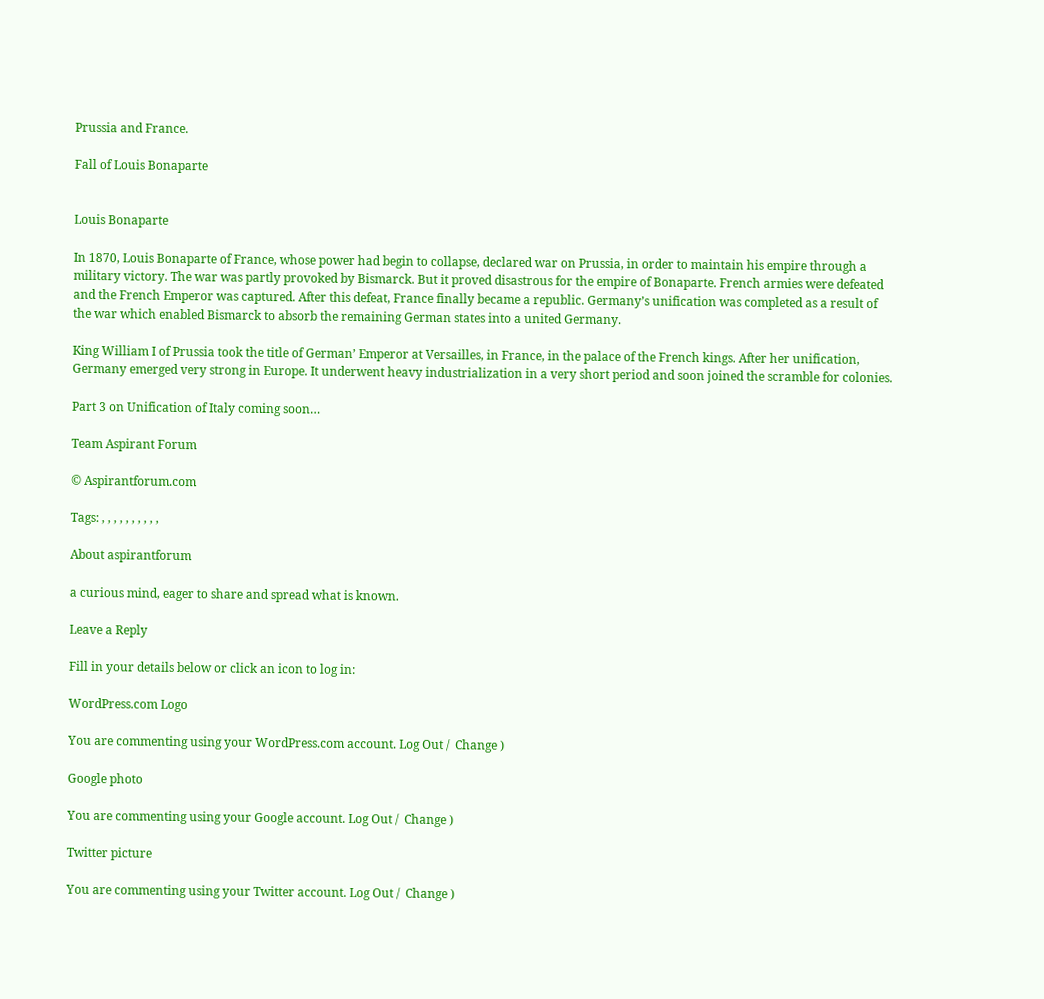Prussia and France.

Fall of Louis Bonaparte


Louis Bonaparte

In 1870, Louis Bonaparte of France, whose power had begin to collapse, declared war on Prussia, in order to maintain his empire through a military victory. The war was partly provoked by Bismarck. But it proved disastrous for the empire of Bonaparte. French armies were defeated and the French Emperor was captured. After this defeat, France finally became a republic. Germany’s unification was completed as a result of the war which enabled Bismarck to absorb the remaining German states into a united Germany.

King William I of Prussia took the title of German’ Emperor at Versailles, in France, in the palace of the French kings. After her unification, Germany emerged very strong in Europe. It underwent heavy industrialization in a very short period and soon joined the scramble for colonies.

Part 3 on Unification of Italy coming soon…

Team Aspirant Forum

© Aspirantforum.com

Tags: , , , , , , , , , ,

About aspirantforum

a curious mind, eager to share and spread what is known.

Leave a Reply

Fill in your details below or click an icon to log in:

WordPress.com Logo

You are commenting using your WordPress.com account. Log Out /  Change )

Google photo

You are commenting using your Google account. Log Out /  Change )

Twitter picture

You are commenting using your Twitter account. Log Out /  Change )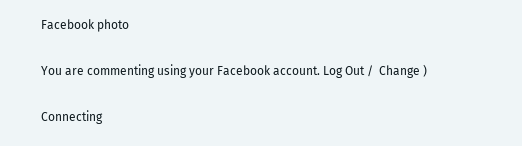Facebook photo

You are commenting using your Facebook account. Log Out /  Change )

Connecting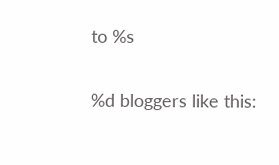to %s

%d bloggers like this: